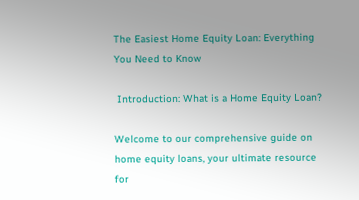The Easiest Home Equity Loan: Everything You Need to Know

 Introduction: What is a Home Equity Loan?

Welcome to our comprehensive guide on home equity loans, your ultimate resource for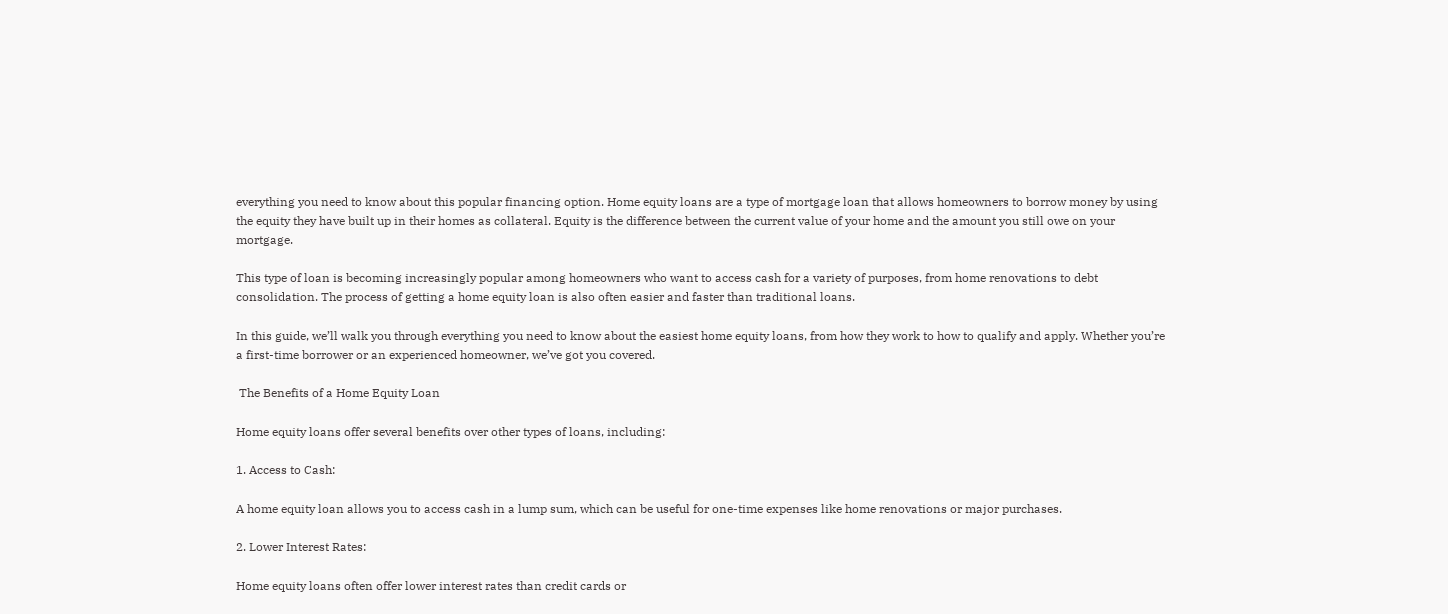everything you need to know about this popular financing option. Home equity loans are a type of mortgage loan that allows homeowners to borrow money by using the equity they have built up in their homes as collateral. Equity is the difference between the current value of your home and the amount you still owe on your mortgage.

This type of loan is becoming increasingly popular among homeowners who want to access cash for a variety of purposes, from home renovations to debt consolidation. The process of getting a home equity loan is also often easier and faster than traditional loans.

In this guide, we’ll walk you through everything you need to know about the easiest home equity loans, from how they work to how to qualify and apply. Whether you’re a first-time borrower or an experienced homeowner, we’ve got you covered.

 The Benefits of a Home Equity Loan

Home equity loans offer several benefits over other types of loans, including:

1. Access to Cash:

A home equity loan allows you to access cash in a lump sum, which can be useful for one-time expenses like home renovations or major purchases.

2. Lower Interest Rates:

Home equity loans often offer lower interest rates than credit cards or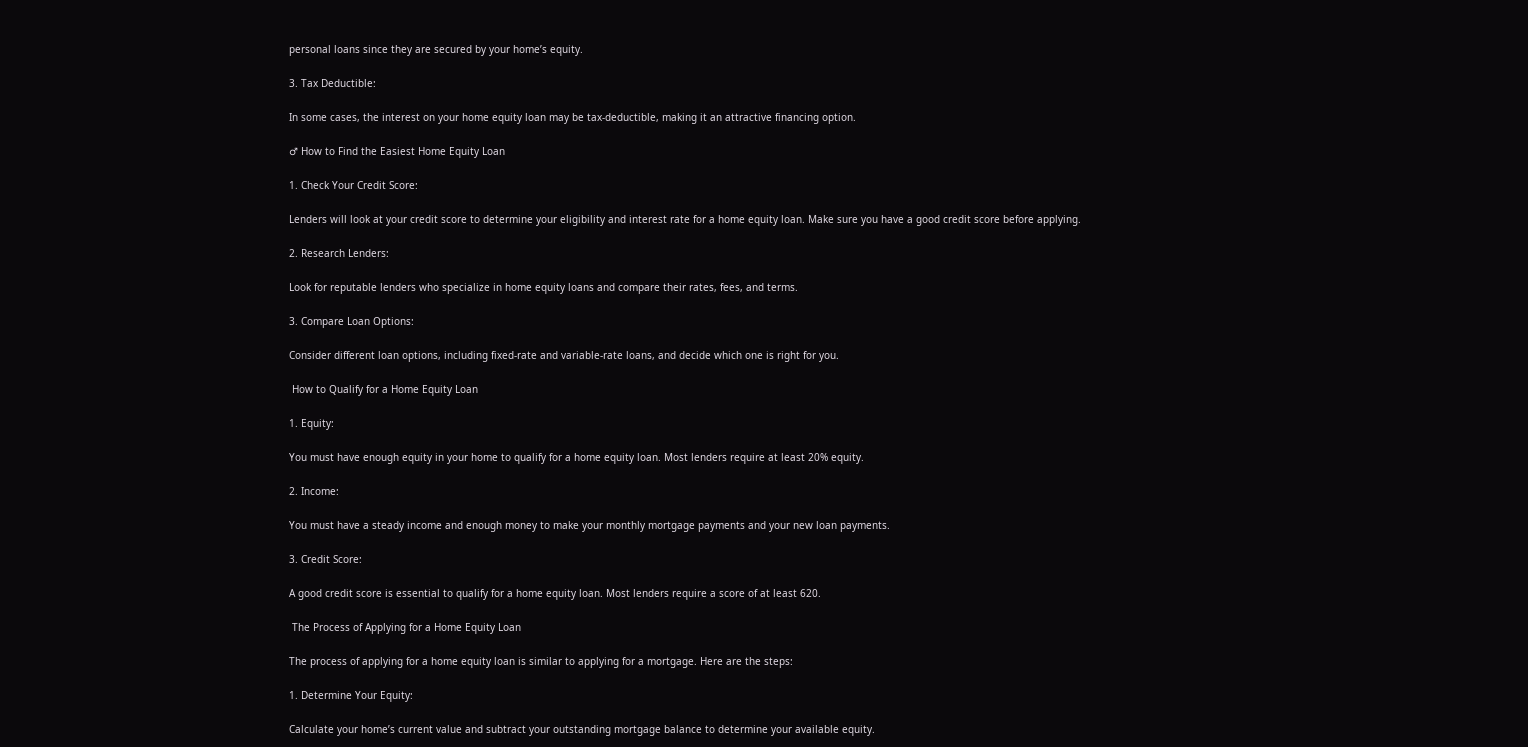personal loans since they are secured by your home’s equity.

3. Tax Deductible:

In some cases, the interest on your home equity loan may be tax-deductible, making it an attractive financing option.

♂ How to Find the Easiest Home Equity Loan

1. Check Your Credit Score:

Lenders will look at your credit score to determine your eligibility and interest rate for a home equity loan. Make sure you have a good credit score before applying.

2. Research Lenders:

Look for reputable lenders who specialize in home equity loans and compare their rates, fees, and terms.

3. Compare Loan Options:

Consider different loan options, including fixed-rate and variable-rate loans, and decide which one is right for you.

 How to Qualify for a Home Equity Loan

1. Equity:

You must have enough equity in your home to qualify for a home equity loan. Most lenders require at least 20% equity.

2. Income:

You must have a steady income and enough money to make your monthly mortgage payments and your new loan payments.

3. Credit Score:

A good credit score is essential to qualify for a home equity loan. Most lenders require a score of at least 620.

 The Process of Applying for a Home Equity Loan

The process of applying for a home equity loan is similar to applying for a mortgage. Here are the steps:

1. Determine Your Equity:

Calculate your home’s current value and subtract your outstanding mortgage balance to determine your available equity.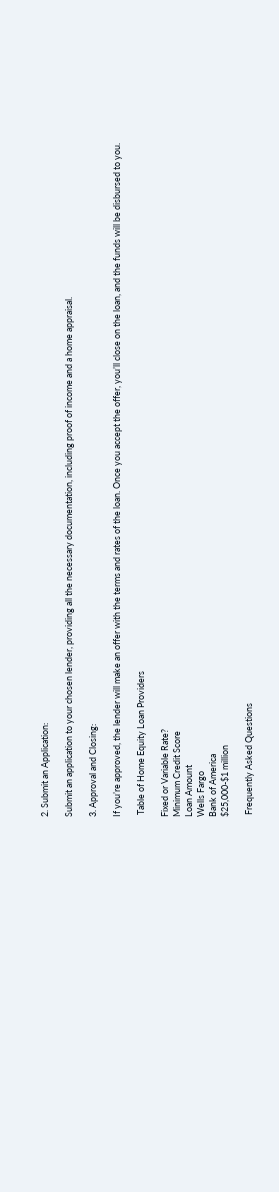2. Submit an Application:

Submit an application to your chosen lender, providing all the necessary documentation, including proof of income and a home appraisal.

3. Approval and Closing:

If you’re approved, the lender will make an offer with the terms and rates of the loan. Once you accept the offer, you’ll close on the loan, and the funds will be disbursed to you.

 Table of Home Equity Loan Providers

Fixed or Variable Rate?
Minimum Credit Score
Loan Amount
Wells Fargo
Bank of America
$25,000-$1 million

 Frequently Asked Questions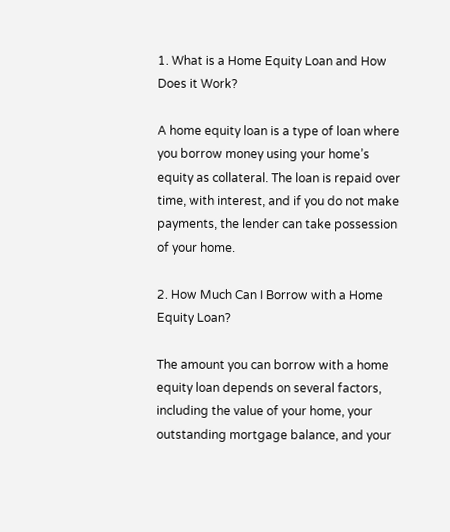1. What is a Home Equity Loan and How Does it Work?

A home equity loan is a type of loan where you borrow money using your home’s equity as collateral. The loan is repaid over time, with interest, and if you do not make payments, the lender can take possession of your home.

2. How Much Can I Borrow with a Home Equity Loan?

The amount you can borrow with a home equity loan depends on several factors, including the value of your home, your outstanding mortgage balance, and your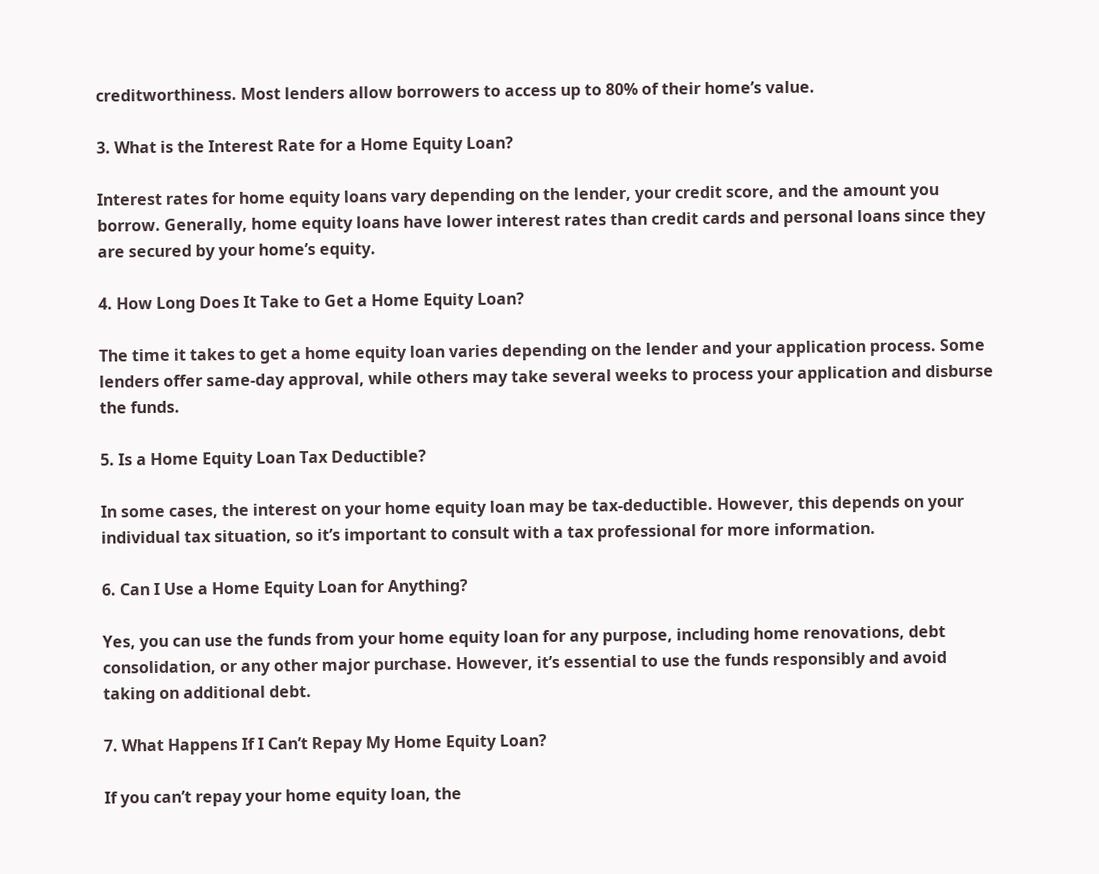creditworthiness. Most lenders allow borrowers to access up to 80% of their home’s value.

3. What is the Interest Rate for a Home Equity Loan?

Interest rates for home equity loans vary depending on the lender, your credit score, and the amount you borrow. Generally, home equity loans have lower interest rates than credit cards and personal loans since they are secured by your home’s equity.

4. How Long Does It Take to Get a Home Equity Loan?

The time it takes to get a home equity loan varies depending on the lender and your application process. Some lenders offer same-day approval, while others may take several weeks to process your application and disburse the funds.

5. Is a Home Equity Loan Tax Deductible?

In some cases, the interest on your home equity loan may be tax-deductible. However, this depends on your individual tax situation, so it’s important to consult with a tax professional for more information.

6. Can I Use a Home Equity Loan for Anything?

Yes, you can use the funds from your home equity loan for any purpose, including home renovations, debt consolidation, or any other major purchase. However, it’s essential to use the funds responsibly and avoid taking on additional debt.

7. What Happens If I Can’t Repay My Home Equity Loan?

If you can’t repay your home equity loan, the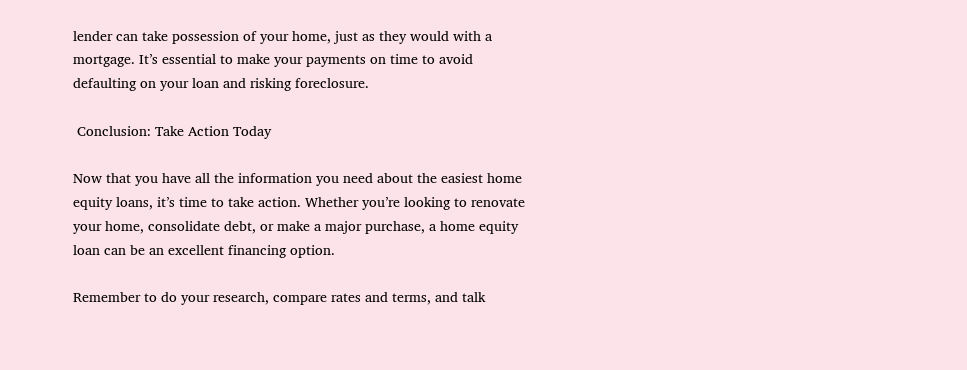lender can take possession of your home, just as they would with a mortgage. It’s essential to make your payments on time to avoid defaulting on your loan and risking foreclosure.

 Conclusion: Take Action Today

Now that you have all the information you need about the easiest home equity loans, it’s time to take action. Whether you’re looking to renovate your home, consolidate debt, or make a major purchase, a home equity loan can be an excellent financing option.

Remember to do your research, compare rates and terms, and talk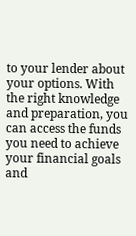to your lender about your options. With the right knowledge and preparation, you can access the funds you need to achieve your financial goals and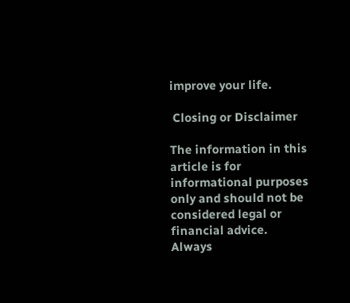improve your life.

 Closing or Disclaimer

The information in this article is for informational purposes only and should not be considered legal or financial advice. Always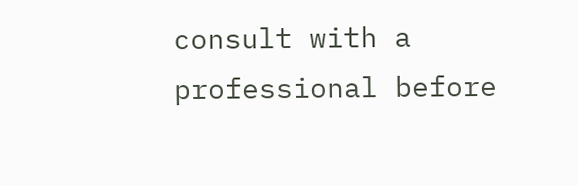consult with a professional before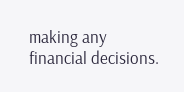making any financial decisions.